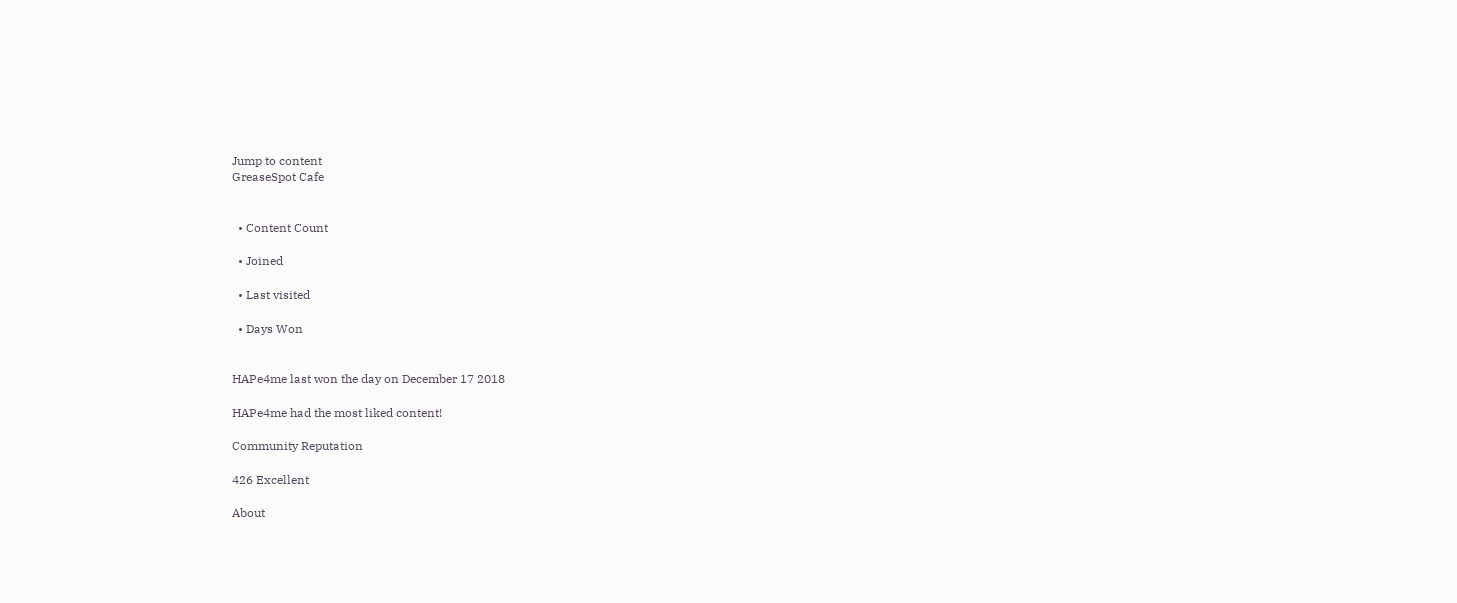Jump to content
GreaseSpot Cafe


  • Content Count

  • Joined

  • Last visited

  • Days Won


HAPe4me last won the day on December 17 2018

HAPe4me had the most liked content!

Community Reputation

426 Excellent

About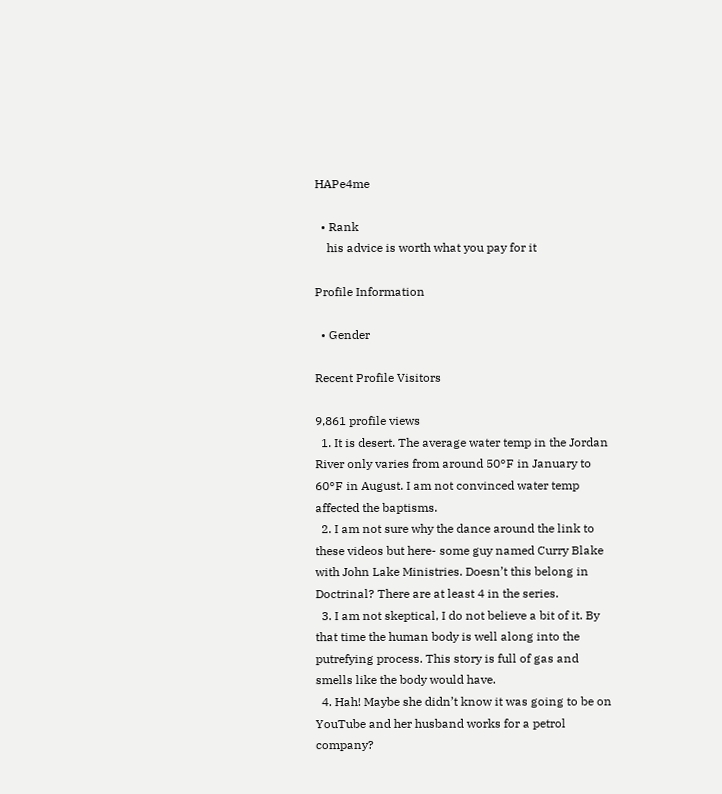HAPe4me

  • Rank
    his advice is worth what you pay for it

Profile Information

  • Gender

Recent Profile Visitors

9,861 profile views
  1. It is desert. The average water temp in the Jordan River only varies from around 50°F in January to 60°F in August. I am not convinced water temp affected the baptisms.
  2. I am not sure why the dance around the link to these videos but here- some guy named Curry Blake with John Lake Ministries. Doesn’t this belong in Doctrinal? There are at least 4 in the series.
  3. I am not skeptical, I do not believe a bit of it. By that time the human body is well along into the putrefying process. This story is full of gas and smells like the body would have.
  4. Hah! Maybe she didn’t know it was going to be on YouTube and her husband works for a petrol company?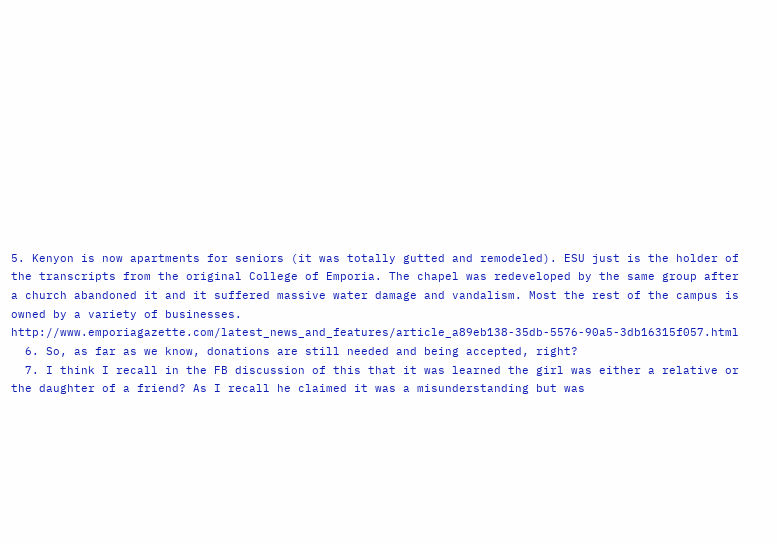5. Kenyon is now apartments for seniors (it was totally gutted and remodeled). ESU just is the holder of the transcripts from the original College of Emporia. The chapel was redeveloped by the same group after a church abandoned it and it suffered massive water damage and vandalism. Most the rest of the campus is owned by a variety of businesses. http://www.emporiagazette.com/latest_news_and_features/article_a89eb138-35db-5576-90a5-3db16315f057.html
  6. So, as far as we know, donations are still needed and being accepted, right?
  7. I think I recall in the FB discussion of this that it was learned the girl was either a relative or the daughter of a friend? As I recall he claimed it was a misunderstanding but was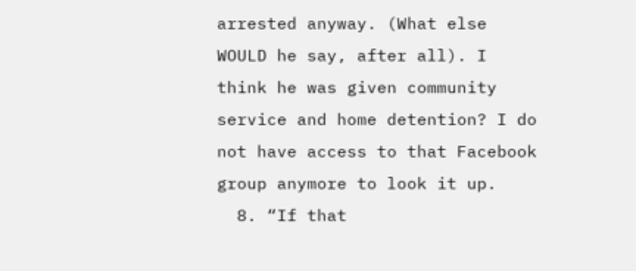arrested anyway. (What else WOULD he say, after all). I think he was given community service and home detention? I do not have access to that Facebook group anymore to look it up.
  8. “If that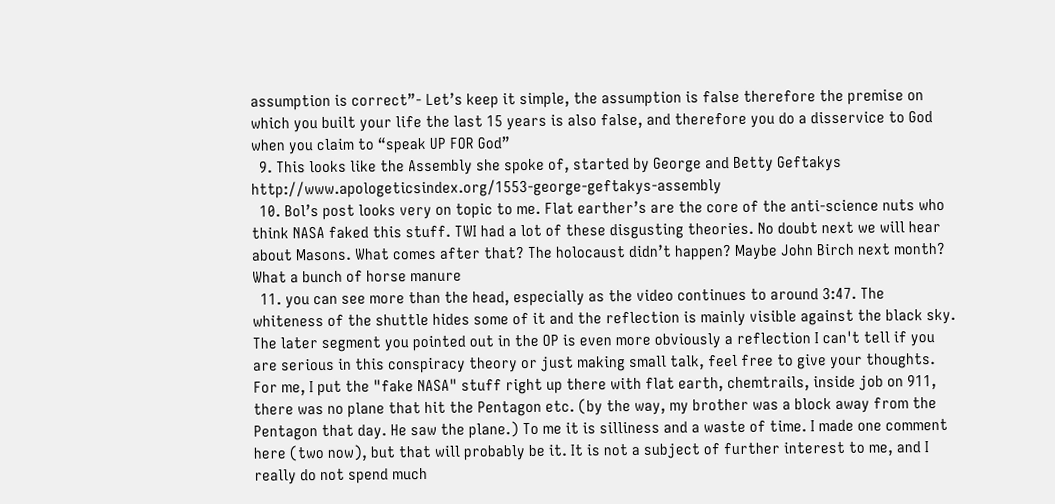assumption is correct”- Let’s keep it simple, the assumption is false therefore the premise on which you built your life the last 15 years is also false, and therefore you do a disservice to God when you claim to “speak UP FOR God”
  9. This looks like the Assembly she spoke of, started by George and Betty Geftakys http://www.apologeticsindex.org/1553-george-geftakys-assembly
  10. Bol’s post looks very on topic to me. Flat earther’s are the core of the anti-science nuts who think NASA faked this stuff. TWI had a lot of these disgusting theories. No doubt next we will hear about Masons. What comes after that? The holocaust didn’t happen? Maybe John Birch next month? What a bunch of horse manure
  11. you can see more than the head, especially as the video continues to around 3:47. The whiteness of the shuttle hides some of it and the reflection is mainly visible against the black sky. The later segment you pointed out in the OP is even more obviously a reflection I can't tell if you are serious in this conspiracy theory or just making small talk, feel free to give your thoughts. For me, I put the "fake NASA" stuff right up there with flat earth, chemtrails, inside job on 911, there was no plane that hit the Pentagon etc. (by the way, my brother was a block away from the Pentagon that day. He saw the plane.) To me it is silliness and a waste of time. I made one comment here (two now), but that will probably be it. It is not a subject of further interest to me, and I really do not spend much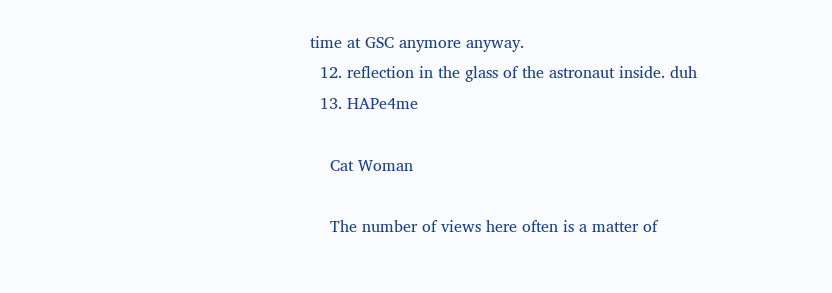time at GSC anymore anyway.
  12. reflection in the glass of the astronaut inside. duh
  13. HAPe4me

    Cat Woman

    The number of views here often is a matter of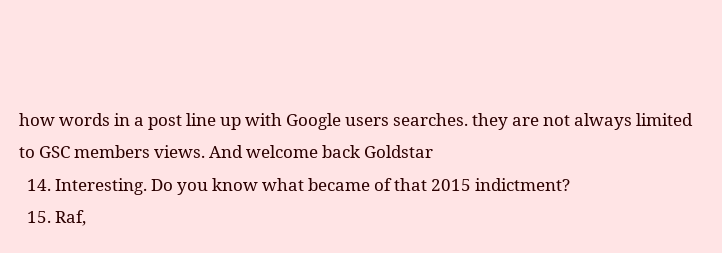how words in a post line up with Google users searches. they are not always limited to GSC members views. And welcome back Goldstar
  14. Interesting. Do you know what became of that 2015 indictment?
  15. Raf,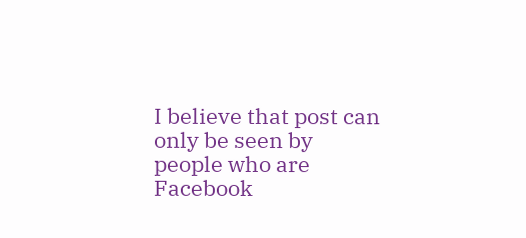I believe that post can only be seen by people who are Facebook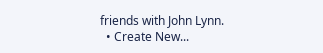friends with John Lynn.
  • Create New...